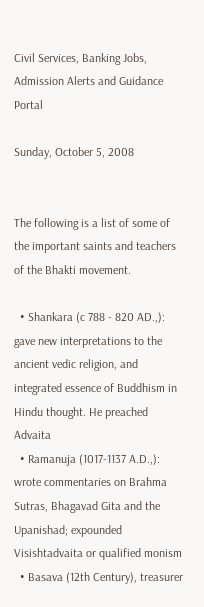Civil Services, Banking Jobs, Admission Alerts and Guidance Portal

Sunday, October 5, 2008


The following is a list of some of the important saints and teachers of the Bhakti movement.

  • Shankara (c 788 - 820 AD.,): gave new interpretations to the ancient vedic religion, and integrated essence of Buddhism in Hindu thought. He preached Advaita
  • Ramanuja (1017-1137 A.D.,): wrote commentaries on Brahma Sutras, Bhagavad Gita and the Upanishad; expounded Visishtadvaita or qualified monism
  • Basava (12th Century), treasurer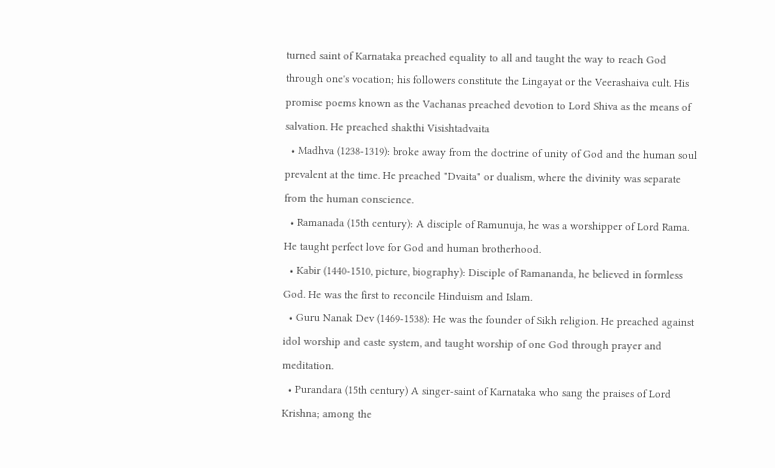turned saint of Karnataka preached equality to all and taught the way to reach God through one's vocation; his followers constitute the Lingayat or the Veerashaiva cult. His promise poems known as the Vachanas preached devotion to Lord Shiva as the means of salvation. He preached shakthi Visishtadvaita
  • Madhva (1238-1319): broke away from the doctrine of unity of God and the human soul prevalent at the time. He preached "Dvaita" or dualism, where the divinity was separate from the human conscience.
  • Ramanada (15th century): A disciple of Ramunuja, he was a worshipper of Lord Rama. He taught perfect love for God and human brotherhood.
  • Kabir (1440-1510, picture, biography): Disciple of Ramananda, he believed in formless God. He was the first to reconcile Hinduism and Islam.
  • Guru Nanak Dev (1469-1538): He was the founder of Sikh religion. He preached against idol worship and caste system, and taught worship of one God through prayer and meditation.
  • Purandara (15th century) A singer-saint of Karnataka who sang the praises of Lord Krishna; among the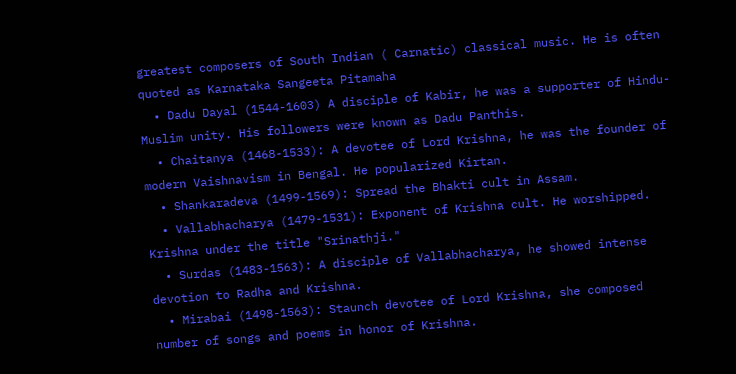greatest composers of South Indian ( Carnatic) classical music. He is often quoted as Karnataka Sangeeta Pitamaha
  • Dadu Dayal (1544-1603) A disciple of Kabir, he was a supporter of Hindu-Muslim unity. His followers were known as Dadu Panthis.
  • Chaitanya (1468-1533): A devotee of Lord Krishna, he was the founder of modern Vaishnavism in Bengal. He popularized Kirtan.
  • Shankaradeva (1499-1569): Spread the Bhakti cult in Assam.
  • Vallabhacharya (1479-1531): Exponent of Krishna cult. He worshipped. Krishna under the title "Srinathji."
  • Surdas (1483-1563): A disciple of Vallabhacharya, he showed intense devotion to Radha and Krishna.
  • Mirabai (1498-1563): Staunch devotee of Lord Krishna, she composed number of songs and poems in honor of Krishna.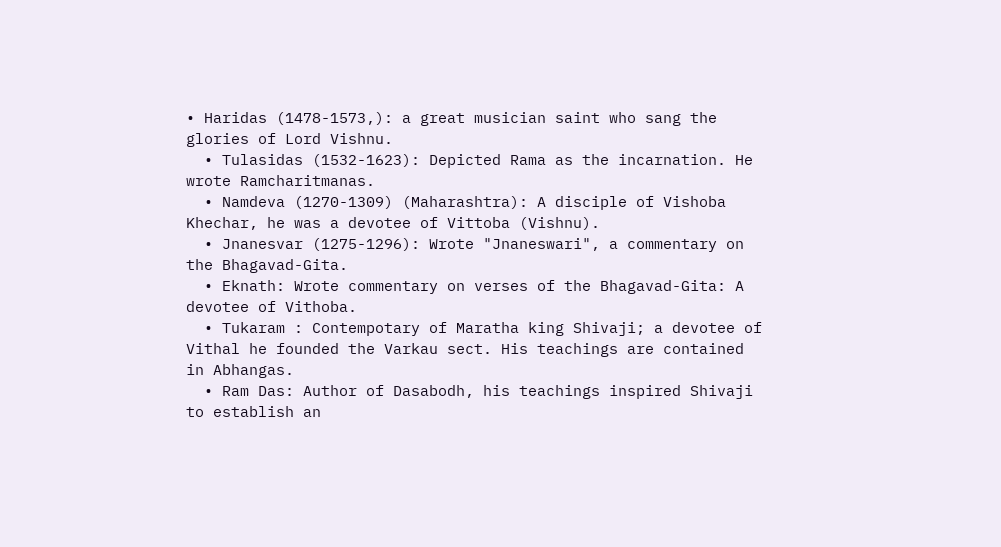• Haridas (1478-1573,): a great musician saint who sang the glories of Lord Vishnu.
  • Tulasidas (1532-1623): Depicted Rama as the incarnation. He wrote Ramcharitmanas.
  • Namdeva (1270-1309) (Maharashtra): A disciple of Vishoba Khechar, he was a devotee of Vittoba (Vishnu).
  • Jnanesvar (1275-1296): Wrote "Jnaneswari", a commentary on the Bhagavad-Gita.
  • Eknath: Wrote commentary on verses of the Bhagavad-Gita: A devotee of Vithoba.
  • Tukaram : Contempotary of Maratha king Shivaji; a devotee of Vithal he founded the Varkau sect. His teachings are contained in Abhangas.
  • Ram Das: Author of Dasabodh, his teachings inspired Shivaji to establish an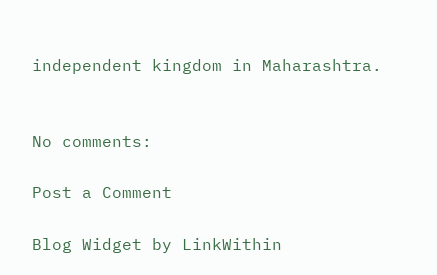independent kingdom in Maharashtra.


No comments:

Post a Comment

Blog Widget by LinkWithin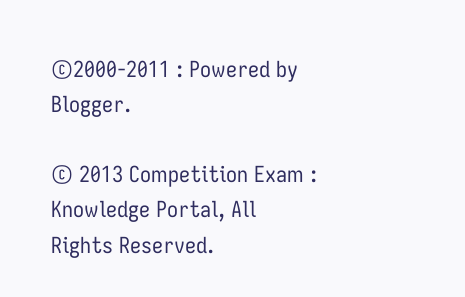©2000-2011 : Powered by Blogger.

© 2013 Competition Exam : Knowledge Portal, All Rights Reserved.